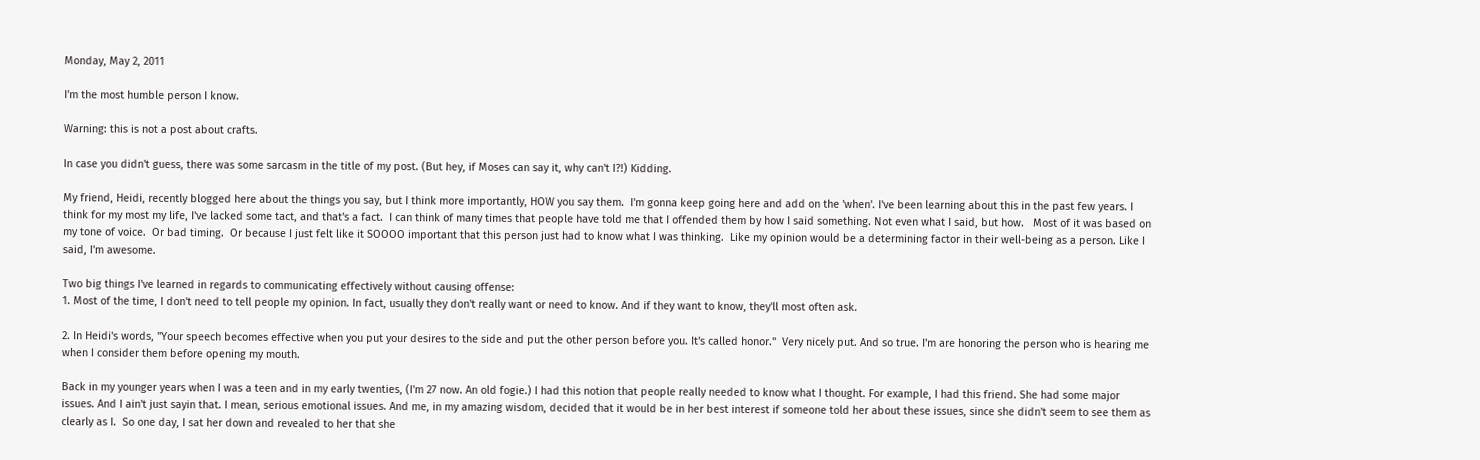Monday, May 2, 2011

I'm the most humble person I know.

Warning: this is not a post about crafts.

In case you didn't guess, there was some sarcasm in the title of my post. (But hey, if Moses can say it, why can't I?!) Kidding.

My friend, Heidi, recently blogged here about the things you say, but I think more importantly, HOW you say them.  I'm gonna keep going here and add on the 'when'. I've been learning about this in the past few years. I think for my most my life, I've lacked some tact, and that's a fact.  I can think of many times that people have told me that I offended them by how I said something. Not even what I said, but how.   Most of it was based on my tone of voice.  Or bad timing.  Or because I just felt like it SOOOO important that this person just had to know what I was thinking.  Like my opinion would be a determining factor in their well-being as a person. Like I said, I'm awesome.

Two big things I've learned in regards to communicating effectively without causing offense:
1. Most of the time, I don't need to tell people my opinion. In fact, usually they don't really want or need to know. And if they want to know, they'll most often ask.

2. In Heidi's words, "Your speech becomes effective when you put your desires to the side and put the other person before you. It's called honor."  Very nicely put. And so true. I'm are honoring the person who is hearing me when I consider them before opening my mouth.

Back in my younger years when I was a teen and in my early twenties, (I'm 27 now. An old fogie.) I had this notion that people really needed to know what I thought. For example, I had this friend. She had some major issues. And I ain't just sayin that. I mean, serious emotional issues. And me, in my amazing wisdom, decided that it would be in her best interest if someone told her about these issues, since she didn't seem to see them as clearly as I.  So one day, I sat her down and revealed to her that she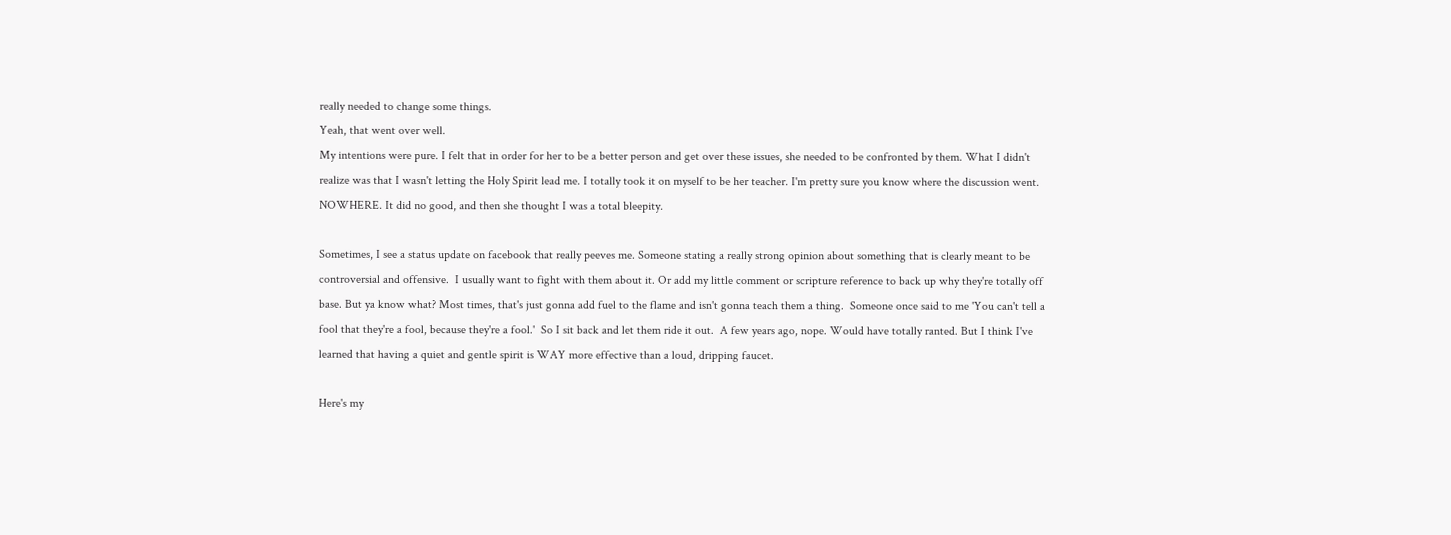really needed to change some things.
Yeah, that went over well.
My intentions were pure. I felt that in order for her to be a better person and get over these issues, she needed to be confronted by them. What I didn't realize was that I wasn't letting the Holy Spirit lead me. I totally took it on myself to be her teacher. I'm pretty sure you know where the discussion went. NOWHERE. It did no good, and then she thought I was a total bleepity.

Sometimes, I see a status update on facebook that really peeves me. Someone stating a really strong opinion about something that is clearly meant to be controversial and offensive.  I usually want to fight with them about it. Or add my little comment or scripture reference to back up why they're totally off base. But ya know what? Most times, that's just gonna add fuel to the flame and isn't gonna teach them a thing.  Someone once said to me 'You can't tell a fool that they're a fool, because they're a fool.'  So I sit back and let them ride it out.  A few years ago, nope. Would have totally ranted. But I think I've learned that having a quiet and gentle spirit is WAY more effective than a loud, dripping faucet.

Here's my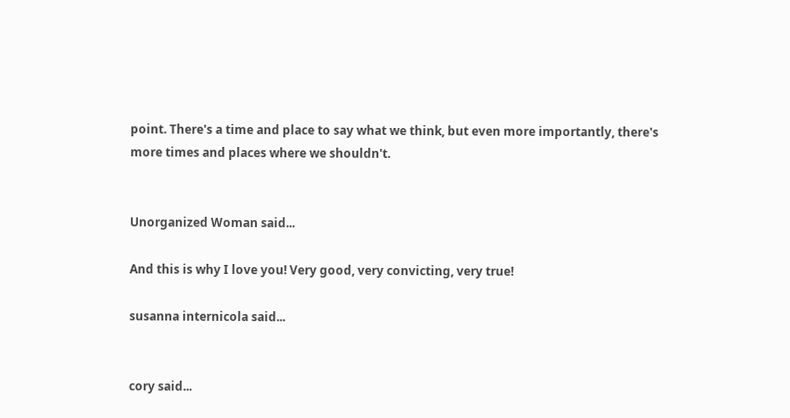point. There's a time and place to say what we think, but even more importantly, there's more times and places where we shouldn't.


Unorganized Woman said...

And this is why I love you! Very good, very convicting, very true!

susanna internicola said...


cory said...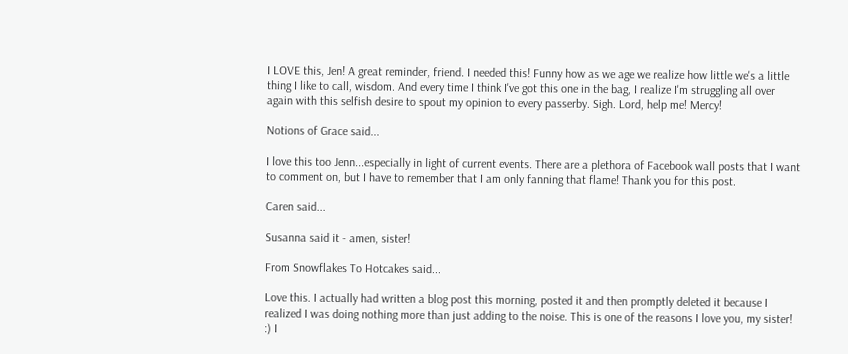I LOVE this, Jen! A great reminder, friend. I needed this! Funny how as we age we realize how little we's a little thing I like to call, wisdom. And every time I think I've got this one in the bag, I realize I'm struggling all over again with this selfish desire to spout my opinion to every passerby. Sigh. Lord, help me! Mercy!

Notions of Grace said...

I love this too Jenn...especially in light of current events. There are a plethora of Facebook wall posts that I want to comment on, but I have to remember that I am only fanning that flame! Thank you for this post.

Caren said...

Susanna said it - amen, sister!

From Snowflakes To Hotcakes said...

Love this. I actually had written a blog post this morning, posted it and then promptly deleted it because I realized I was doing nothing more than just adding to the noise. This is one of the reasons I love you, my sister! :) I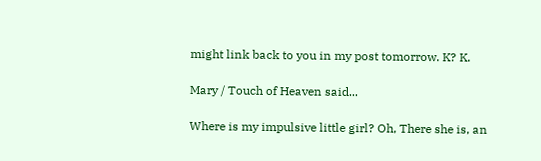might link back to you in my post tomorrow. K? K.

Mary / Touch of Heaven said...

Where is my impulsive little girl? Oh, There she is, an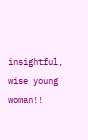insightful, wise young woman!!